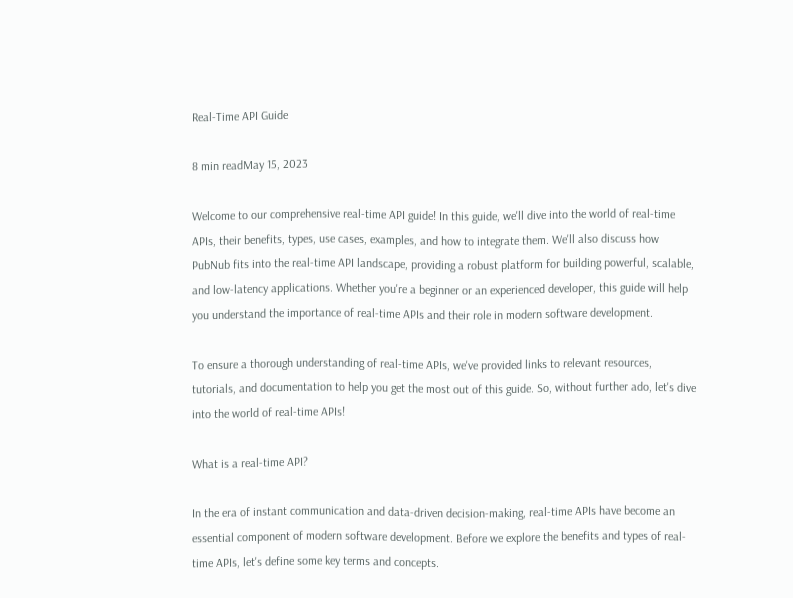Real-Time API Guide

8 min readMay 15, 2023

Welcome to our comprehensive real-time API guide! In this guide, we'll dive into the world of real-time APIs, their benefits, types, use cases, examples, and how to integrate them. We'll also discuss how PubNub fits into the real-time API landscape, providing a robust platform for building powerful, scalable, and low-latency applications. Whether you're a beginner or an experienced developer, this guide will help you understand the importance of real-time APIs and their role in modern software development.

To ensure a thorough understanding of real-time APIs, we've provided links to relevant resources, tutorials, and documentation to help you get the most out of this guide. So, without further ado, let's dive into the world of real-time APIs!

What is a real-time API?

In the era of instant communication and data-driven decision-making, real-time APIs have become an essential component of modern software development. Before we explore the benefits and types of real-time APIs, let's define some key terms and concepts.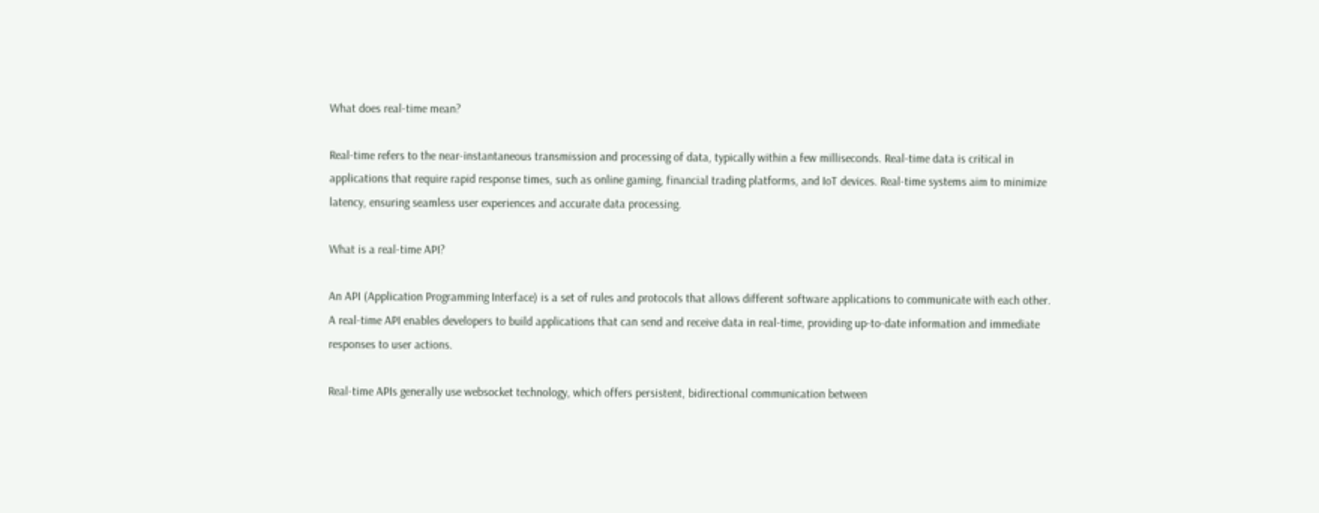What does real-time mean?

Real-time refers to the near-instantaneous transmission and processing of data, typically within a few milliseconds. Real-time data is critical in applications that require rapid response times, such as online gaming, financial trading platforms, and IoT devices. Real-time systems aim to minimize latency, ensuring seamless user experiences and accurate data processing.

What is a real-time API?

An API (Application Programming Interface) is a set of rules and protocols that allows different software applications to communicate with each other. A real-time API enables developers to build applications that can send and receive data in real-time, providing up-to-date information and immediate responses to user actions.

Real-time APIs generally use websocket technology, which offers persistent, bidirectional communication between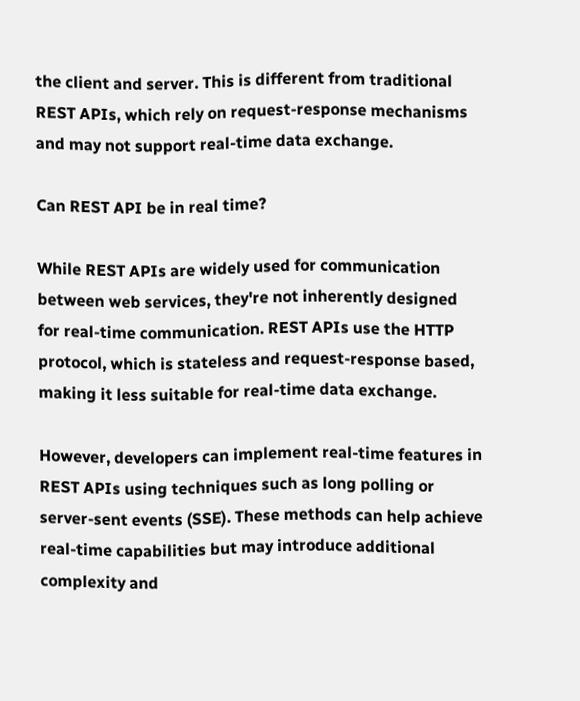the client and server. This is different from traditional REST APIs, which rely on request-response mechanisms and may not support real-time data exchange.

Can REST API be in real time?

While REST APIs are widely used for communication between web services, they're not inherently designed for real-time communication. REST APIs use the HTTP protocol, which is stateless and request-response based, making it less suitable for real-time data exchange.

However, developers can implement real-time features in REST APIs using techniques such as long polling or server-sent events (SSE). These methods can help achieve real-time capabilities but may introduce additional complexity and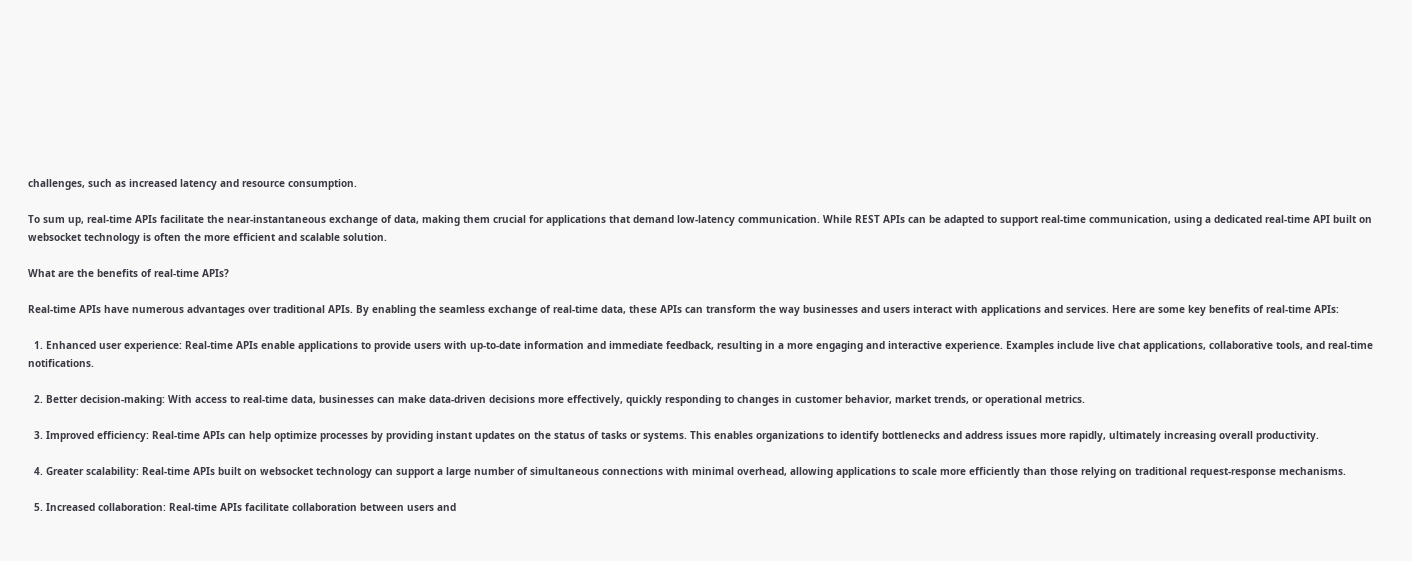challenges, such as increased latency and resource consumption.

To sum up, real-time APIs facilitate the near-instantaneous exchange of data, making them crucial for applications that demand low-latency communication. While REST APIs can be adapted to support real-time communication, using a dedicated real-time API built on websocket technology is often the more efficient and scalable solution.

What are the benefits of real-time APIs?

Real-time APIs have numerous advantages over traditional APIs. By enabling the seamless exchange of real-time data, these APIs can transform the way businesses and users interact with applications and services. Here are some key benefits of real-time APIs:

  1. Enhanced user experience: Real-time APIs enable applications to provide users with up-to-date information and immediate feedback, resulting in a more engaging and interactive experience. Examples include live chat applications, collaborative tools, and real-time notifications.

  2. Better decision-making: With access to real-time data, businesses can make data-driven decisions more effectively, quickly responding to changes in customer behavior, market trends, or operational metrics.

  3. Improved efficiency: Real-time APIs can help optimize processes by providing instant updates on the status of tasks or systems. This enables organizations to identify bottlenecks and address issues more rapidly, ultimately increasing overall productivity.

  4. Greater scalability: Real-time APIs built on websocket technology can support a large number of simultaneous connections with minimal overhead, allowing applications to scale more efficiently than those relying on traditional request-response mechanisms.

  5. Increased collaboration: Real-time APIs facilitate collaboration between users and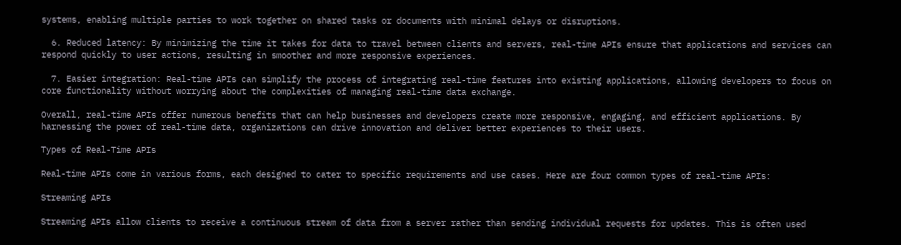systems, enabling multiple parties to work together on shared tasks or documents with minimal delays or disruptions.

  6. Reduced latency: By minimizing the time it takes for data to travel between clients and servers, real-time APIs ensure that applications and services can respond quickly to user actions, resulting in smoother and more responsive experiences.

  7. Easier integration: Real-time APIs can simplify the process of integrating real-time features into existing applications, allowing developers to focus on core functionality without worrying about the complexities of managing real-time data exchange.

Overall, real-time APIs offer numerous benefits that can help businesses and developers create more responsive, engaging, and efficient applications. By harnessing the power of real-time data, organizations can drive innovation and deliver better experiences to their users.

Types of Real-Time APIs

Real-time APIs come in various forms, each designed to cater to specific requirements and use cases. Here are four common types of real-time APIs:

Streaming APIs

Streaming APIs allow clients to receive a continuous stream of data from a server rather than sending individual requests for updates. This is often used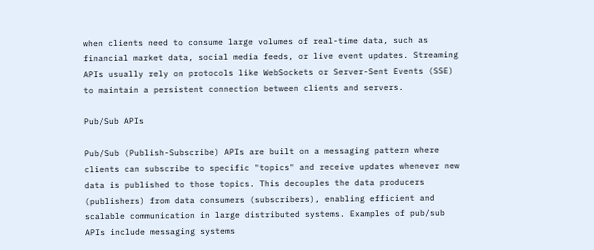when clients need to consume large volumes of real-time data, such as financial market data, social media feeds, or live event updates. Streaming APIs usually rely on protocols like WebSockets or Server-Sent Events (SSE) to maintain a persistent connection between clients and servers.

Pub/Sub APIs

Pub/Sub (Publish-Subscribe) APIs are built on a messaging pattern where clients can subscribe to specific "topics" and receive updates whenever new data is published to those topics. This decouples the data producers (publishers) from data consumers (subscribers), enabling efficient and scalable communication in large distributed systems. Examples of pub/sub APIs include messaging systems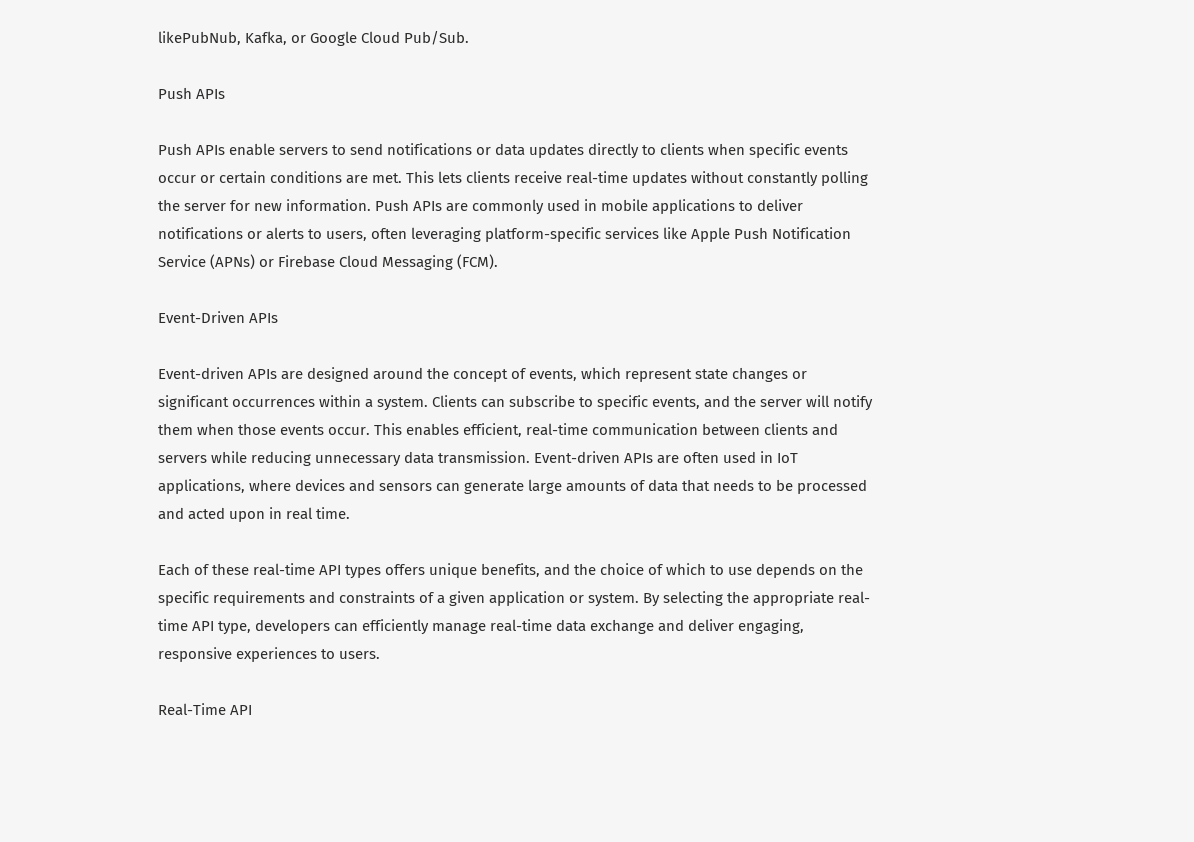likePubNub, Kafka, or Google Cloud Pub/Sub.

Push APIs

Push APIs enable servers to send notifications or data updates directly to clients when specific events occur or certain conditions are met. This lets clients receive real-time updates without constantly polling the server for new information. Push APIs are commonly used in mobile applications to deliver notifications or alerts to users, often leveraging platform-specific services like Apple Push Notification Service (APNs) or Firebase Cloud Messaging (FCM).

Event-Driven APIs

Event-driven APIs are designed around the concept of events, which represent state changes or significant occurrences within a system. Clients can subscribe to specific events, and the server will notify them when those events occur. This enables efficient, real-time communication between clients and servers while reducing unnecessary data transmission. Event-driven APIs are often used in IoT applications, where devices and sensors can generate large amounts of data that needs to be processed and acted upon in real time.

Each of these real-time API types offers unique benefits, and the choice of which to use depends on the specific requirements and constraints of a given application or system. By selecting the appropriate real-time API type, developers can efficiently manage real-time data exchange and deliver engaging, responsive experiences to users.

Real-Time API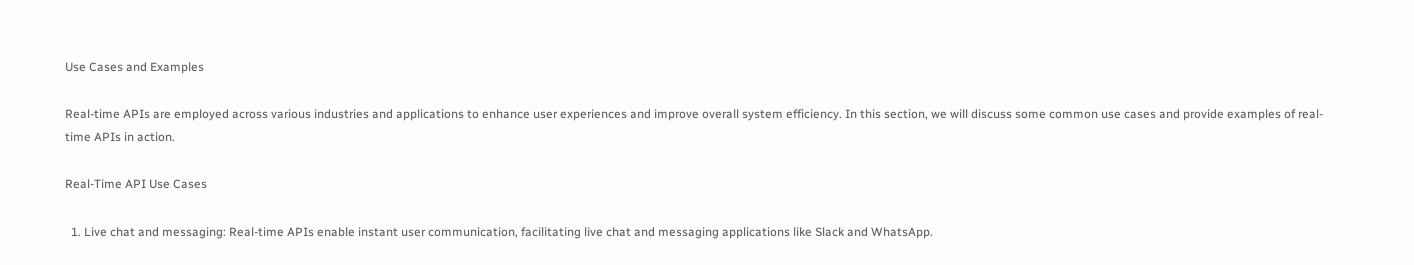Use Cases and Examples

Real-time APIs are employed across various industries and applications to enhance user experiences and improve overall system efficiency. In this section, we will discuss some common use cases and provide examples of real-time APIs in action.

Real-Time API Use Cases

  1. Live chat and messaging: Real-time APIs enable instant user communication, facilitating live chat and messaging applications like Slack and WhatsApp.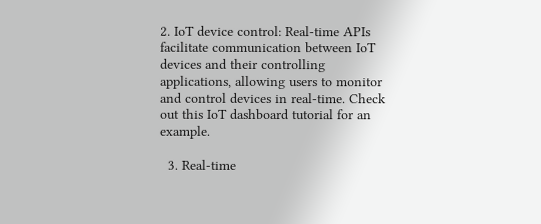2. IoT device control: Real-time APIs facilitate communication between IoT devices and their controlling applications, allowing users to monitor and control devices in real-time. Check out this IoT dashboard tutorial for an example.

  3. Real-time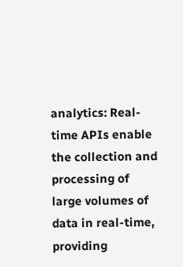analytics: Real-time APIs enable the collection and processing of large volumes of data in real-time, providing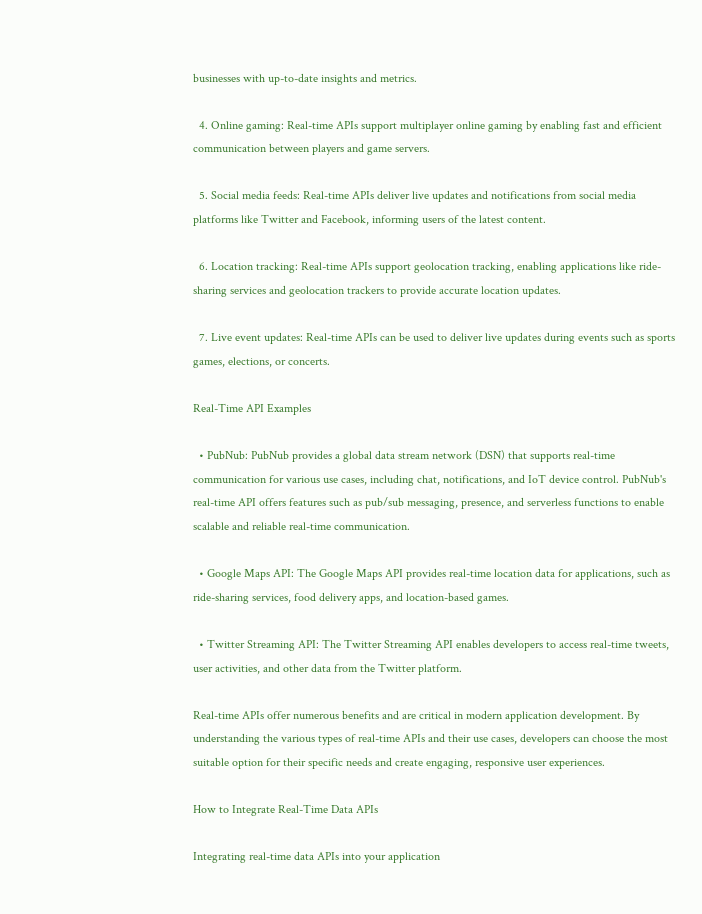businesses with up-to-date insights and metrics.

  4. Online gaming: Real-time APIs support multiplayer online gaming by enabling fast and efficient communication between players and game servers.

  5. Social media feeds: Real-time APIs deliver live updates and notifications from social media platforms like Twitter and Facebook, informing users of the latest content.

  6. Location tracking: Real-time APIs support geolocation tracking, enabling applications like ride-sharing services and geolocation trackers to provide accurate location updates.

  7. Live event updates: Real-time APIs can be used to deliver live updates during events such as sports games, elections, or concerts.

Real-Time API Examples

  • PubNub: PubNub provides a global data stream network (DSN) that supports real-time communication for various use cases, including chat, notifications, and IoT device control. PubNub's real-time API offers features such as pub/sub messaging, presence, and serverless functions to enable scalable and reliable real-time communication.

  • Google Maps API: The Google Maps API provides real-time location data for applications, such as ride-sharing services, food delivery apps, and location-based games.

  • Twitter Streaming API: The Twitter Streaming API enables developers to access real-time tweets, user activities, and other data from the Twitter platform.

Real-time APIs offer numerous benefits and are critical in modern application development. By understanding the various types of real-time APIs and their use cases, developers can choose the most suitable option for their specific needs and create engaging, responsive user experiences.

How to Integrate Real-Time Data APIs

Integrating real-time data APIs into your application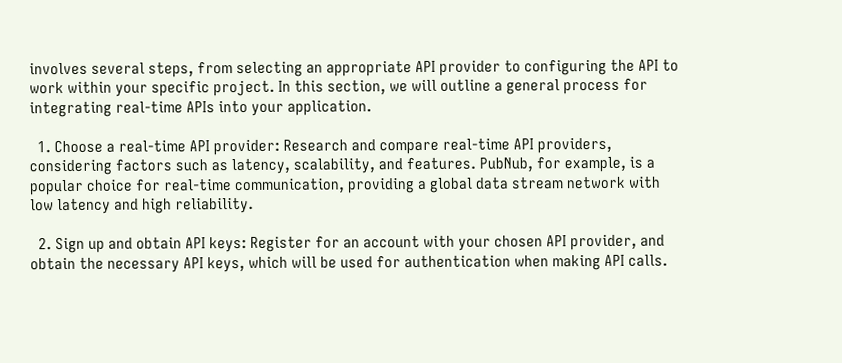involves several steps, from selecting an appropriate API provider to configuring the API to work within your specific project. In this section, we will outline a general process for integrating real-time APIs into your application.

  1. Choose a real-time API provider: Research and compare real-time API providers, considering factors such as latency, scalability, and features. PubNub, for example, is a popular choice for real-time communication, providing a global data stream network with low latency and high reliability.

  2. Sign up and obtain API keys: Register for an account with your chosen API provider, and obtain the necessary API keys, which will be used for authentication when making API calls.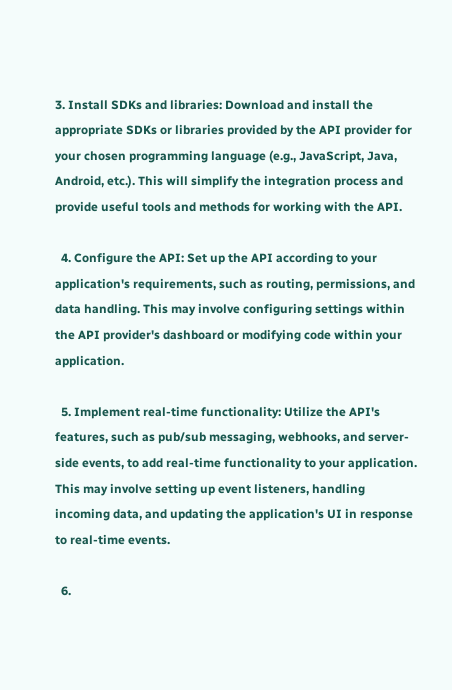3. Install SDKs and libraries: Download and install the appropriate SDKs or libraries provided by the API provider for your chosen programming language (e.g., JavaScript, Java, Android, etc.). This will simplify the integration process and provide useful tools and methods for working with the API.

  4. Configure the API: Set up the API according to your application's requirements, such as routing, permissions, and data handling. This may involve configuring settings within the API provider's dashboard or modifying code within your application.

  5. Implement real-time functionality: Utilize the API's features, such as pub/sub messaging, webhooks, and server-side events, to add real-time functionality to your application. This may involve setting up event listeners, handling incoming data, and updating the application's UI in response to real-time events.

  6.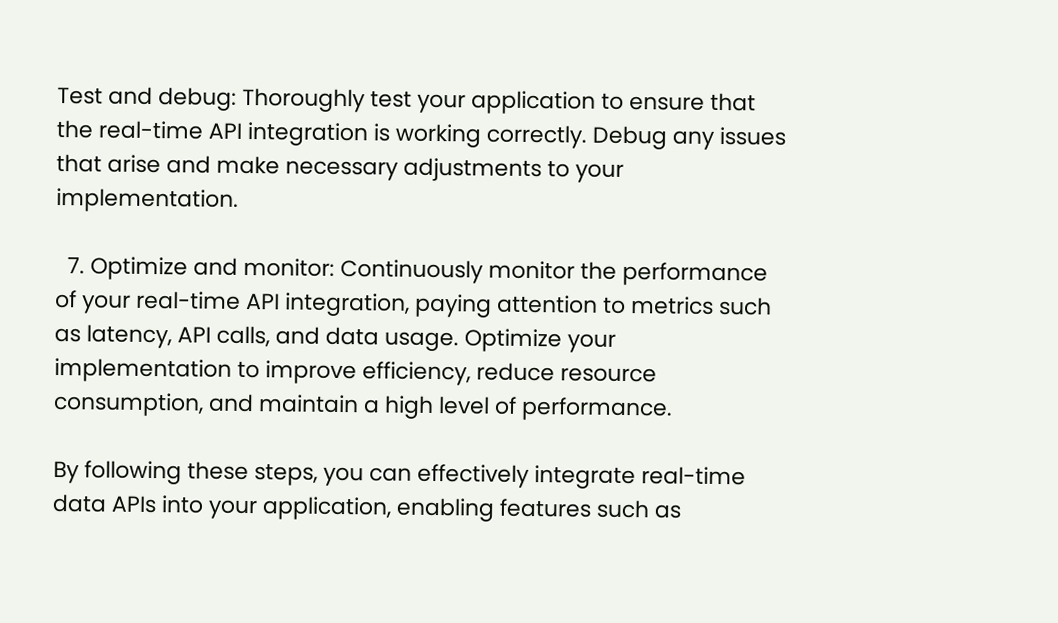Test and debug: Thoroughly test your application to ensure that the real-time API integration is working correctly. Debug any issues that arise and make necessary adjustments to your implementation.

  7. Optimize and monitor: Continuously monitor the performance of your real-time API integration, paying attention to metrics such as latency, API calls, and data usage. Optimize your implementation to improve efficiency, reduce resource consumption, and maintain a high level of performance.

By following these steps, you can effectively integrate real-time data APIs into your application, enabling features such as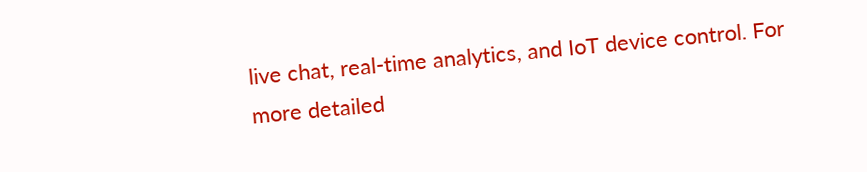live chat, real-time analytics, and IoT device control. For more detailed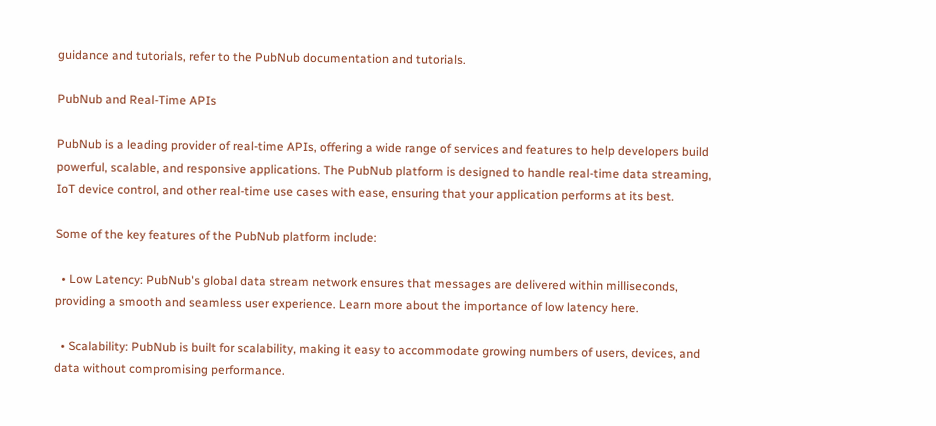guidance and tutorials, refer to the PubNub documentation and tutorials.

PubNub and Real-Time APIs

PubNub is a leading provider of real-time APIs, offering a wide range of services and features to help developers build powerful, scalable, and responsive applications. The PubNub platform is designed to handle real-time data streaming, IoT device control, and other real-time use cases with ease, ensuring that your application performs at its best.

Some of the key features of the PubNub platform include:

  • Low Latency: PubNub's global data stream network ensures that messages are delivered within milliseconds, providing a smooth and seamless user experience. Learn more about the importance of low latency here.

  • Scalability: PubNub is built for scalability, making it easy to accommodate growing numbers of users, devices, and data without compromising performance.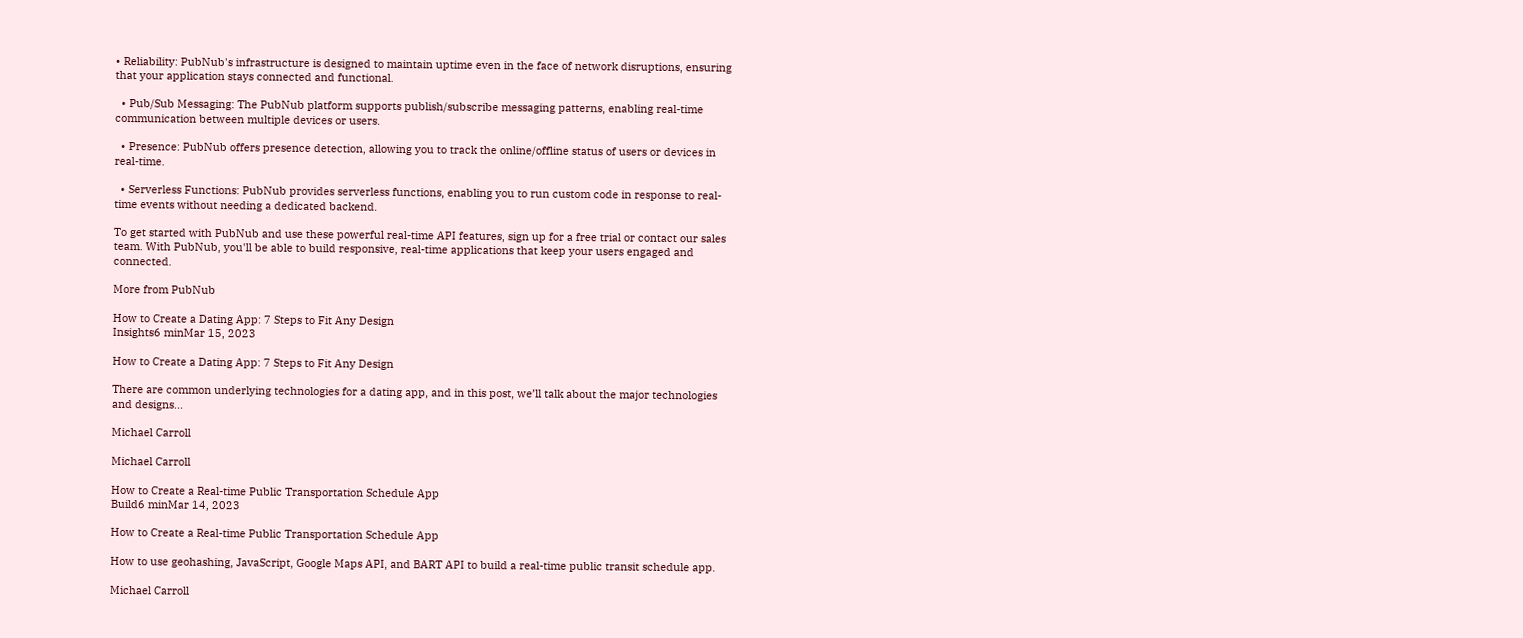• Reliability: PubNub's infrastructure is designed to maintain uptime even in the face of network disruptions, ensuring that your application stays connected and functional.

  • Pub/Sub Messaging: The PubNub platform supports publish/subscribe messaging patterns, enabling real-time communication between multiple devices or users.

  • Presence: PubNub offers presence detection, allowing you to track the online/offline status of users or devices in real-time.

  • Serverless Functions: PubNub provides serverless functions, enabling you to run custom code in response to real-time events without needing a dedicated backend.

To get started with PubNub and use these powerful real-time API features, sign up for a free trial or contact our sales team. With PubNub, you'll be able to build responsive, real-time applications that keep your users engaged and connected.

More from PubNub

How to Create a Dating App: 7 Steps to Fit Any Design
Insights6 minMar 15, 2023

How to Create a Dating App: 7 Steps to Fit Any Design

There are common underlying technologies for a dating app, and in this post, we’ll talk about the major technologies and designs...

Michael Carroll

Michael Carroll

How to Create a Real-time Public Transportation Schedule App
Build6 minMar 14, 2023

How to Create a Real-time Public Transportation Schedule App

How to use geohashing, JavaScript, Google Maps API, and BART API to build a real-time public transit schedule app.

Michael Carroll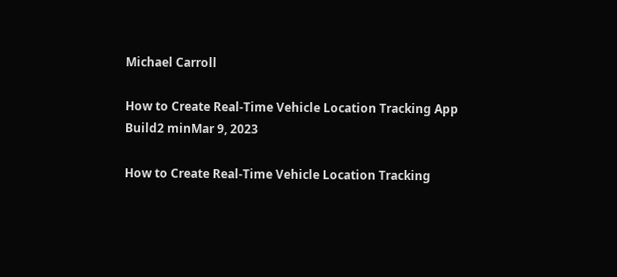Michael Carroll

How to Create Real-Time Vehicle Location Tracking App
Build2 minMar 9, 2023

How to Create Real-Time Vehicle Location Tracking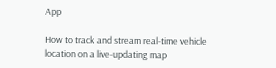App

How to track and stream real-time vehicle location on a live-updating map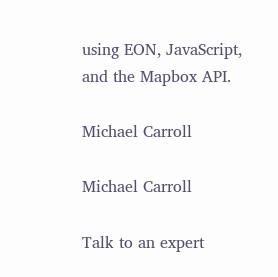using EON, JavaScript, and the Mapbox API.

Michael Carroll

Michael Carroll

Talk to an expert